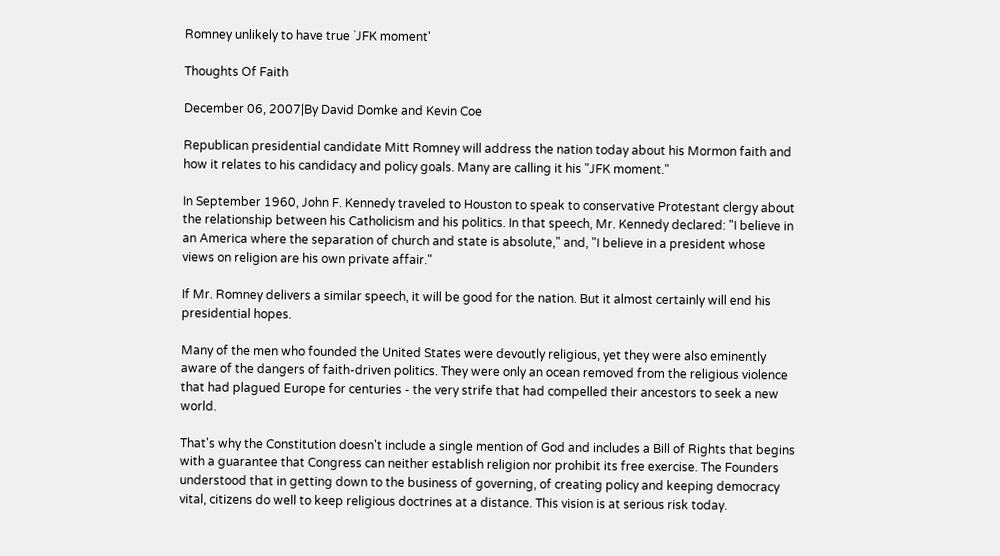Romney unlikely to have true `JFK moment'

Thoughts Of Faith

December 06, 2007|By David Domke and Kevin Coe

Republican presidential candidate Mitt Romney will address the nation today about his Mormon faith and how it relates to his candidacy and policy goals. Many are calling it his "JFK moment."

In September 1960, John F. Kennedy traveled to Houston to speak to conservative Protestant clergy about the relationship between his Catholicism and his politics. In that speech, Mr. Kennedy declared: "I believe in an America where the separation of church and state is absolute," and, "I believe in a president whose views on religion are his own private affair."

If Mr. Romney delivers a similar speech, it will be good for the nation. But it almost certainly will end his presidential hopes.

Many of the men who founded the United States were devoutly religious, yet they were also eminently aware of the dangers of faith-driven politics. They were only an ocean removed from the religious violence that had plagued Europe for centuries - the very strife that had compelled their ancestors to seek a new world.

That's why the Constitution doesn't include a single mention of God and includes a Bill of Rights that begins with a guarantee that Congress can neither establish religion nor prohibit its free exercise. The Founders understood that in getting down to the business of governing, of creating policy and keeping democracy vital, citizens do well to keep religious doctrines at a distance. This vision is at serious risk today.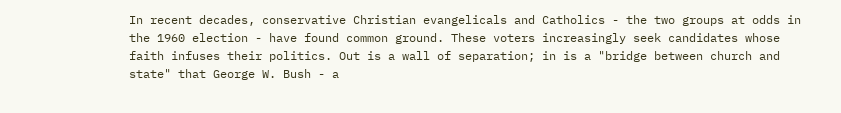In recent decades, conservative Christian evangelicals and Catholics - the two groups at odds in the 1960 election - have found common ground. These voters increasingly seek candidates whose faith infuses their politics. Out is a wall of separation; in is a "bridge between church and state" that George W. Bush - a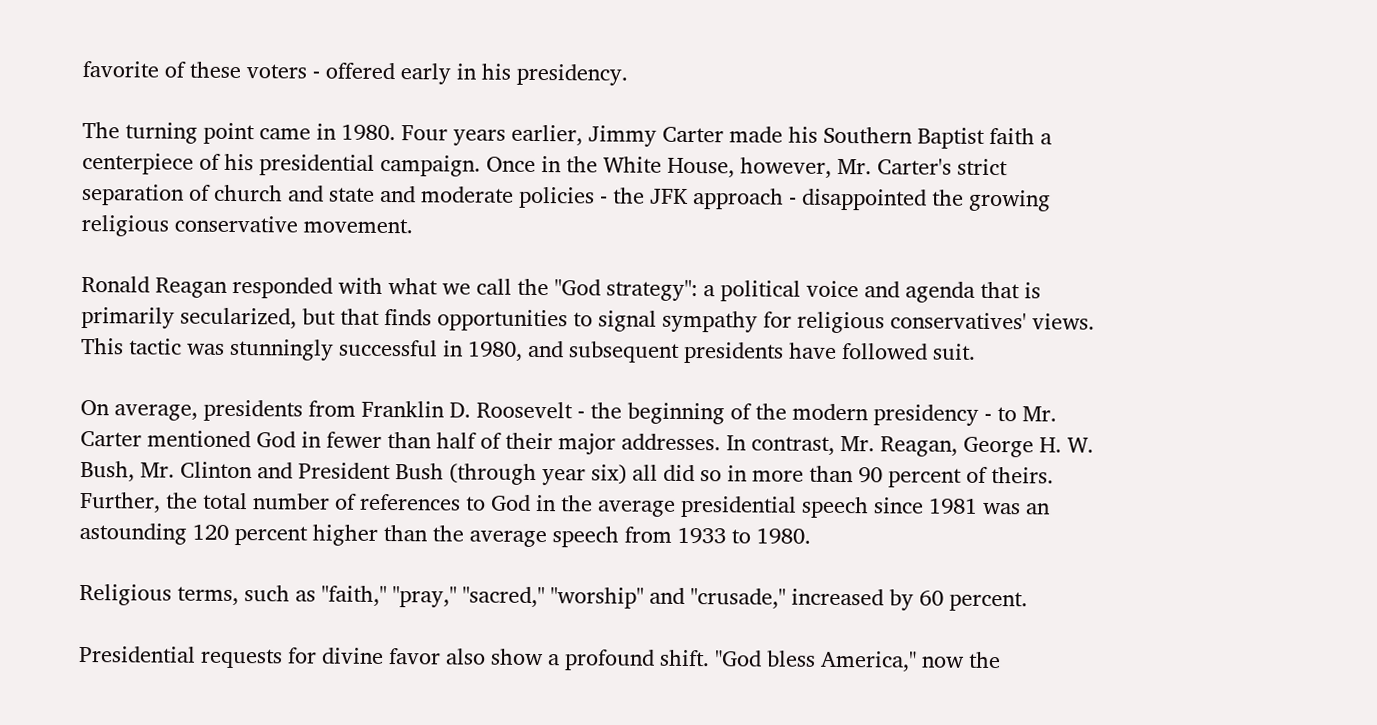favorite of these voters - offered early in his presidency.

The turning point came in 1980. Four years earlier, Jimmy Carter made his Southern Baptist faith a centerpiece of his presidential campaign. Once in the White House, however, Mr. Carter's strict separation of church and state and moderate policies - the JFK approach - disappointed the growing religious conservative movement.

Ronald Reagan responded with what we call the "God strategy": a political voice and agenda that is primarily secularized, but that finds opportunities to signal sympathy for religious conservatives' views. This tactic was stunningly successful in 1980, and subsequent presidents have followed suit.

On average, presidents from Franklin D. Roosevelt - the beginning of the modern presidency - to Mr. Carter mentioned God in fewer than half of their major addresses. In contrast, Mr. Reagan, George H. W. Bush, Mr. Clinton and President Bush (through year six) all did so in more than 90 percent of theirs. Further, the total number of references to God in the average presidential speech since 1981 was an astounding 120 percent higher than the average speech from 1933 to 1980.

Religious terms, such as "faith," "pray," "sacred," "worship" and "crusade," increased by 60 percent.

Presidential requests for divine favor also show a profound shift. "God bless America," now the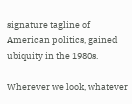signature tagline of American politics, gained ubiquity in the 1980s.

Wherever we look, whatever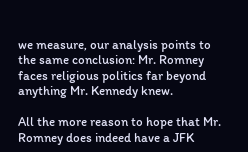we measure, our analysis points to the same conclusion: Mr. Romney faces religious politics far beyond anything Mr. Kennedy knew.

All the more reason to hope that Mr. Romney does indeed have a JFK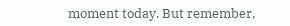moment today. But remember,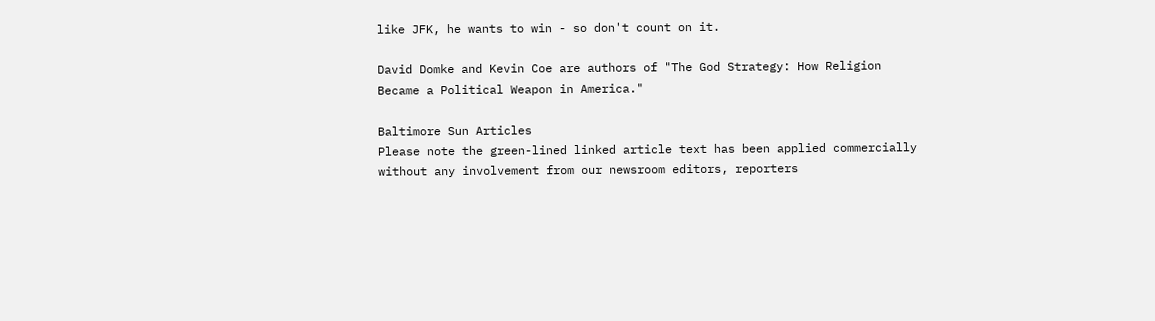like JFK, he wants to win - so don't count on it.

David Domke and Kevin Coe are authors of "The God Strategy: How Religion Became a Political Weapon in America."

Baltimore Sun Articles
Please note the green-lined linked article text has been applied commercially without any involvement from our newsroom editors, reporters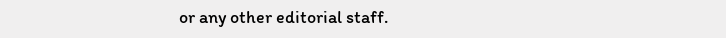or any other editorial staff.